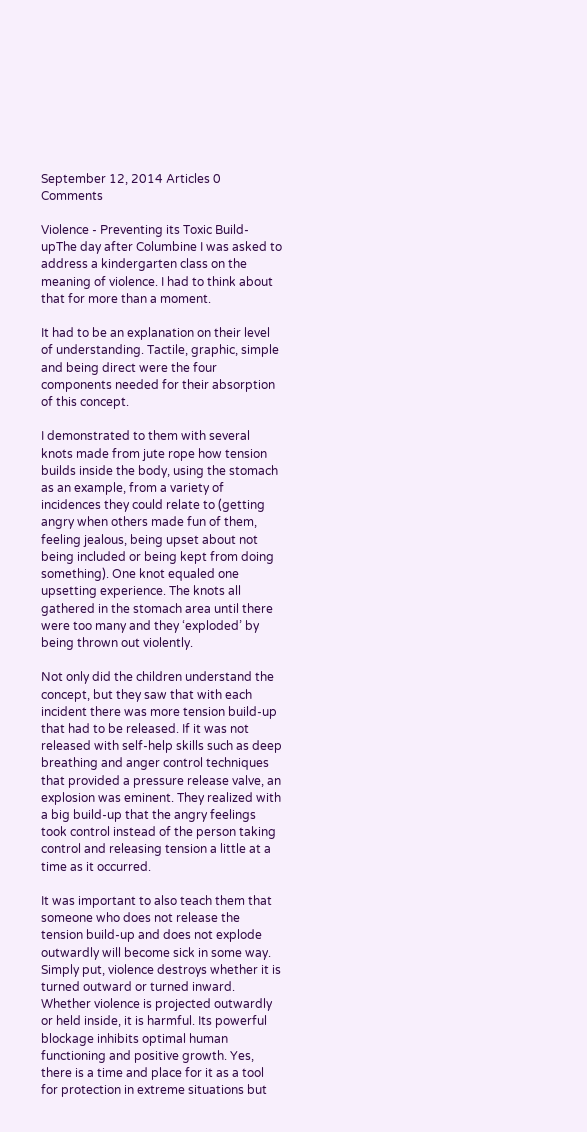September 12, 2014 Articles 0 Comments

Violence - Preventing its Toxic Build-upThe day after Columbine I was asked to address a kindergarten class on the meaning of violence. I had to think about that for more than a moment.

It had to be an explanation on their level of understanding. Tactile, graphic, simple and being direct were the four components needed for their absorption of this concept.

I demonstrated to them with several knots made from jute rope how tension builds inside the body, using the stomach as an example, from a variety of incidences they could relate to (getting angry when others made fun of them, feeling jealous, being upset about not being included or being kept from doing something). One knot equaled one upsetting experience. The knots all gathered in the stomach area until there were too many and they ‘exploded’ by being thrown out violently.

Not only did the children understand the concept, but they saw that with each incident there was more tension build-up that had to be released. If it was not released with self-help skills such as deep breathing and anger control techniques that provided a pressure release valve, an explosion was eminent. They realized with a big build-up that the angry feelings took control instead of the person taking control and releasing tension a little at a time as it occurred.

It was important to also teach them that someone who does not release the tension build-up and does not explode outwardly will become sick in some way. Simply put, violence destroys whether it is turned outward or turned inward. Whether violence is projected outwardly or held inside, it is harmful. Its powerful blockage inhibits optimal human functioning and positive growth. Yes, there is a time and place for it as a tool for protection in extreme situations but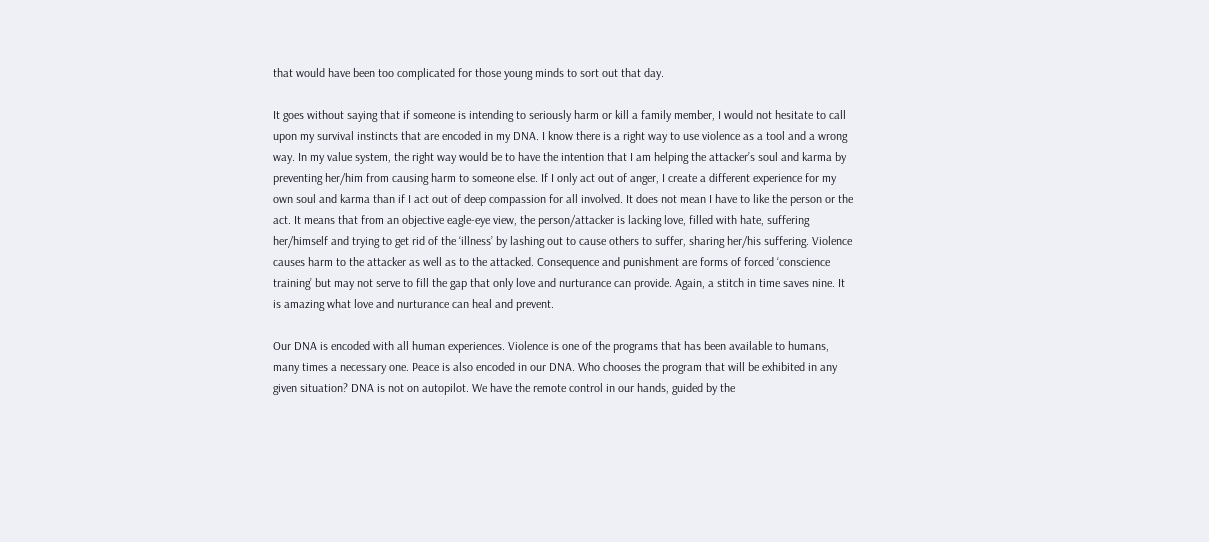that would have been too complicated for those young minds to sort out that day.

It goes without saying that if someone is intending to seriously harm or kill a family member, I would not hesitate to call upon my survival instincts that are encoded in my DNA. I know there is a right way to use violence as a tool and a wrong way. In my value system, the right way would be to have the intention that I am helping the attacker’s soul and karma by preventing her/him from causing harm to someone else. If I only act out of anger, I create a different experience for my own soul and karma than if I act out of deep compassion for all involved. It does not mean I have to like the person or the act. It means that from an objective eagle-eye view, the person/attacker is lacking love, filled with hate, suffering her/himself and trying to get rid of the ‘illness’ by lashing out to cause others to suffer, sharing her/his suffering. Violence causes harm to the attacker as well as to the attacked. Consequence and punishment are forms of forced ‘conscience training’ but may not serve to fill the gap that only love and nurturance can provide. Again, a stitch in time saves nine. It is amazing what love and nurturance can heal and prevent.

Our DNA is encoded with all human experiences. Violence is one of the programs that has been available to humans, many times a necessary one. Peace is also encoded in our DNA. Who chooses the program that will be exhibited in any given situation? DNA is not on autopilot. We have the remote control in our hands, guided by the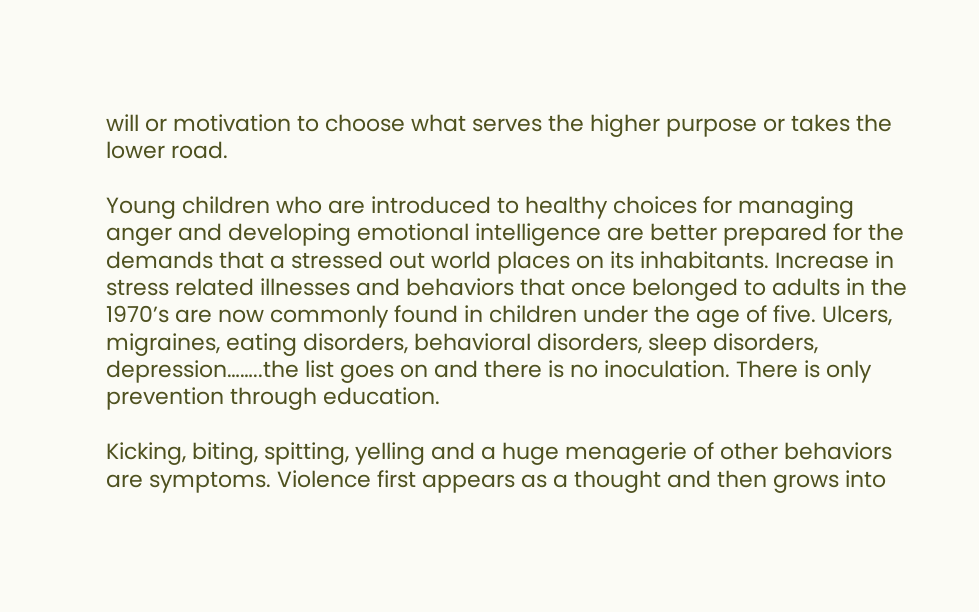will or motivation to choose what serves the higher purpose or takes the lower road.

Young children who are introduced to healthy choices for managing anger and developing emotional intelligence are better prepared for the demands that a stressed out world places on its inhabitants. Increase in stress related illnesses and behaviors that once belonged to adults in the 1970’s are now commonly found in children under the age of five. Ulcers, migraines, eating disorders, behavioral disorders, sleep disorders, depression……..the list goes on and there is no inoculation. There is only prevention through education.

Kicking, biting, spitting, yelling and a huge menagerie of other behaviors are symptoms. Violence first appears as a thought and then grows into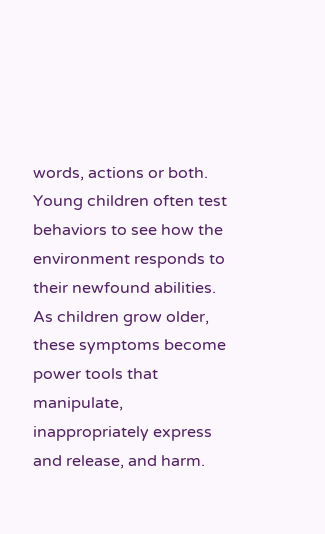words, actions or both. Young children often test behaviors to see how the environment responds to their newfound abilities. As children grow older, these symptoms become power tools that manipulate, inappropriately express and release, and harm.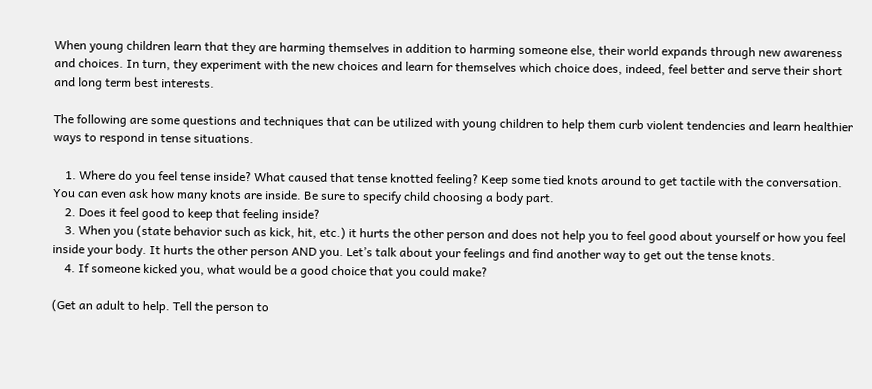When young children learn that they are harming themselves in addition to harming someone else, their world expands through new awareness and choices. In turn, they experiment with the new choices and learn for themselves which choice does, indeed, feel better and serve their short and long term best interests.

The following are some questions and techniques that can be utilized with young children to help them curb violent tendencies and learn healthier ways to respond in tense situations.

    1. Where do you feel tense inside? What caused that tense knotted feeling? Keep some tied knots around to get tactile with the conversation. You can even ask how many knots are inside. Be sure to specify child choosing a body part.
    2. Does it feel good to keep that feeling inside?
    3. When you (state behavior such as kick, hit, etc.) it hurts the other person and does not help you to feel good about yourself or how you feel inside your body. It hurts the other person AND you. Let’s talk about your feelings and find another way to get out the tense knots.
    4. If someone kicked you, what would be a good choice that you could make?

(Get an adult to help. Tell the person to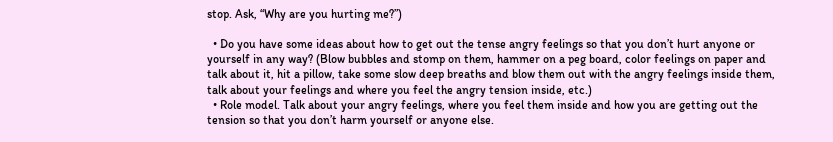stop. Ask, “Why are you hurting me?”)

  • Do you have some ideas about how to get out the tense angry feelings so that you don’t hurt anyone or yourself in any way? (Blow bubbles and stomp on them, hammer on a peg board, color feelings on paper and talk about it, hit a pillow, take some slow deep breaths and blow them out with the angry feelings inside them, talk about your feelings and where you feel the angry tension inside, etc.)
  • Role model. Talk about your angry feelings, where you feel them inside and how you are getting out the tension so that you don’t harm yourself or anyone else.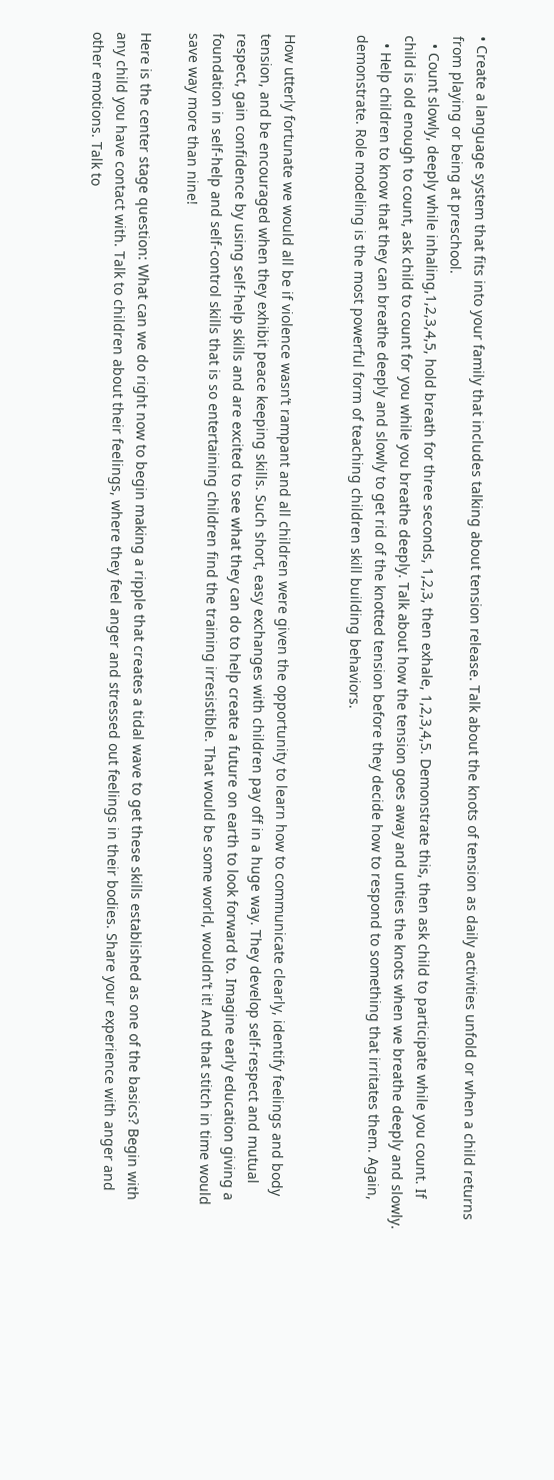• Create a language system that fits into your family that includes talking about tension release. Talk about the knots of tension as daily activities unfold or when a child returns from playing or being at preschool.
  • Count slowly, deeply while inhaling,1,2,3,4,5, hold breath for three seconds, 1,2,3, then exhale, 1,2,3,4,5. Demonstrate this, then ask child to participate while you count. If child is old enough to count, ask child to count for you while you breathe deeply. Talk about how the tension goes away and unties the knots when we breathe deeply and slowly.
  • Help children to know that they can breathe deeply and slowly to get rid of the knotted tension before they decide how to respond to something that irritates them. Again, demonstrate. Role modeling is the most powerful form of teaching children skill building behaviors.


How utterly fortunate we would all be if violence wasn’t rampant and all children were given the opportunity to learn how to communicate clearly, identify feelings and body tension, and be encouraged when they exhibit peace keeping skills. Such short, easy exchanges with children pay off in a huge way. They develop self-respect and mutual respect, gain confidence by using self-help skills and are excited to see what they can do to help create a future on earth to look forward to. Imagine early education giving a foundation in self-help and self-control skills that is so entertaining children find the training irresistible. That would be some world, wouldn’t it! And that stitch in time would save way more than nine!

Here is the center stage question: What can we do right now to begin making a ripple that creates a tidal wave to get these skills established as one of the basics? Begin with any child you have contact with. Talk to children about their feelings, where they feel anger and stressed out feelings in their bodies. Share your experience with anger and other emotions. Talk to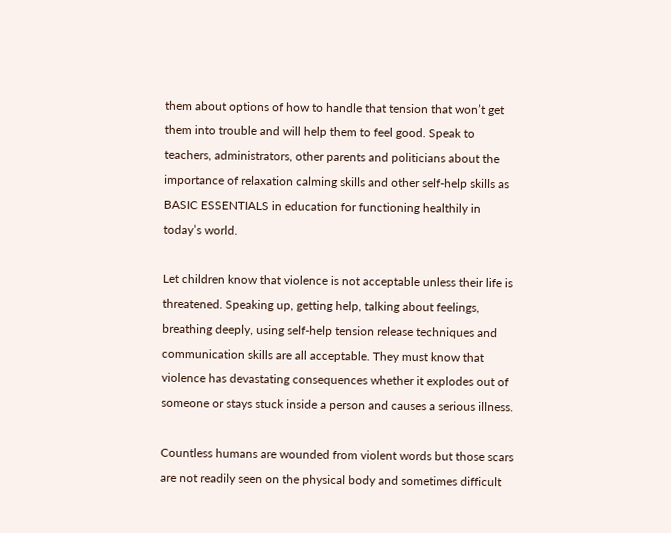them about options of how to handle that tension that won’t get them into trouble and will help them to feel good. Speak to teachers, administrators, other parents and politicians about the importance of relaxation calming skills and other self-help skills as BASIC ESSENTIALS in education for functioning healthily in today’s world.

Let children know that violence is not acceptable unless their life is threatened. Speaking up, getting help, talking about feelings, breathing deeply, using self-help tension release techniques and communication skills are all acceptable. They must know that violence has devastating consequences whether it explodes out of someone or stays stuck inside a person and causes a serious illness.

Countless humans are wounded from violent words but those scars are not readily seen on the physical body and sometimes difficult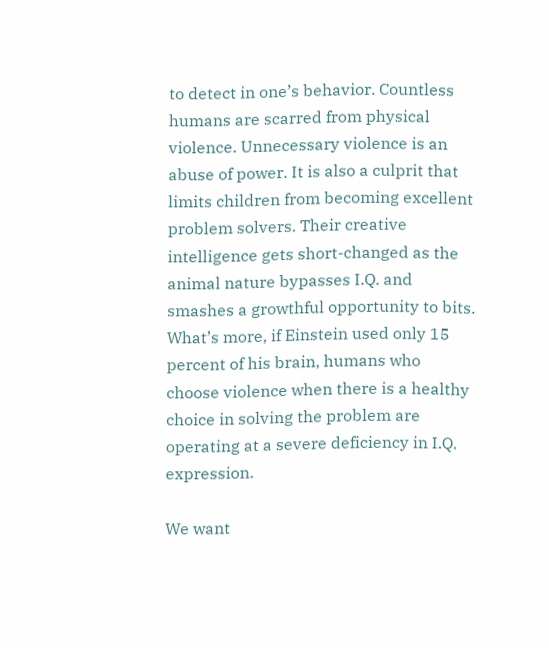to detect in one’s behavior. Countless humans are scarred from physical violence. Unnecessary violence is an abuse of power. It is also a culprit that limits children from becoming excellent problem solvers. Their creative intelligence gets short-changed as the animal nature bypasses I.Q. and smashes a growthful opportunity to bits. What’s more, if Einstein used only 15 percent of his brain, humans who choose violence when there is a healthy choice in solving the problem are operating at a severe deficiency in I.Q. expression.

We want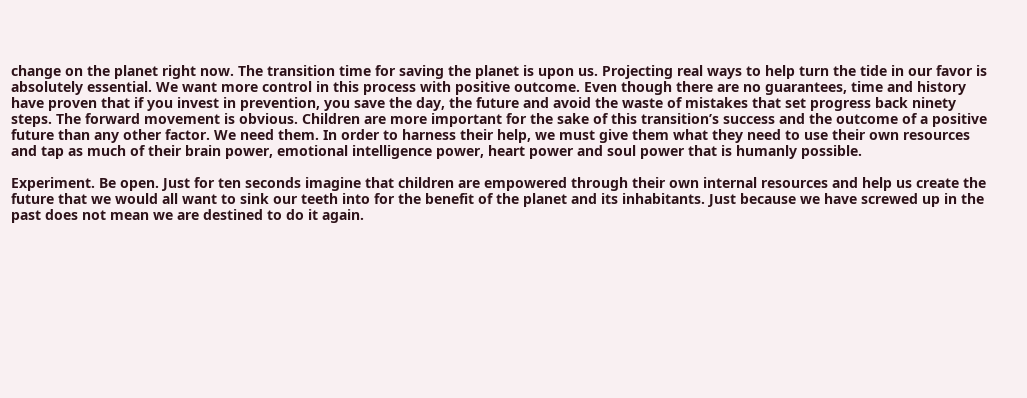change on the planet right now. The transition time for saving the planet is upon us. Projecting real ways to help turn the tide in our favor is absolutely essential. We want more control in this process with positive outcome. Even though there are no guarantees, time and history have proven that if you invest in prevention, you save the day, the future and avoid the waste of mistakes that set progress back ninety steps. The forward movement is obvious. Children are more important for the sake of this transition’s success and the outcome of a positive future than any other factor. We need them. In order to harness their help, we must give them what they need to use their own resources and tap as much of their brain power, emotional intelligence power, heart power and soul power that is humanly possible.

Experiment. Be open. Just for ten seconds imagine that children are empowered through their own internal resources and help us create the future that we would all want to sink our teeth into for the benefit of the planet and its inhabitants. Just because we have screwed up in the past does not mean we are destined to do it again.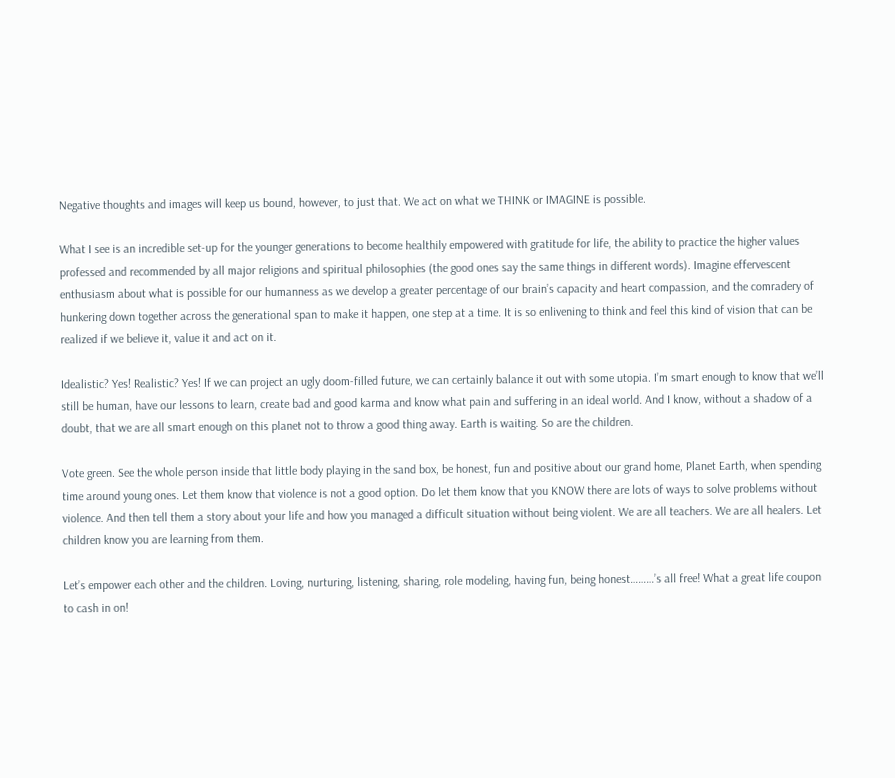Negative thoughts and images will keep us bound, however, to just that. We act on what we THINK or IMAGINE is possible.

What I see is an incredible set-up for the younger generations to become healthily empowered with gratitude for life, the ability to practice the higher values professed and recommended by all major religions and spiritual philosophies (the good ones say the same things in different words). Imagine effervescent enthusiasm about what is possible for our humanness as we develop a greater percentage of our brain’s capacity and heart compassion, and the comradery of hunkering down together across the generational span to make it happen, one step at a time. It is so enlivening to think and feel this kind of vision that can be realized if we believe it, value it and act on it.

Idealistic? Yes! Realistic? Yes! If we can project an ugly doom-filled future, we can certainly balance it out with some utopia. I’m smart enough to know that we’ll still be human, have our lessons to learn, create bad and good karma and know what pain and suffering in an ideal world. And I know, without a shadow of a doubt, that we are all smart enough on this planet not to throw a good thing away. Earth is waiting. So are the children.

Vote green. See the whole person inside that little body playing in the sand box, be honest, fun and positive about our grand home, Planet Earth, when spending time around young ones. Let them know that violence is not a good option. Do let them know that you KNOW there are lots of ways to solve problems without violence. And then tell them a story about your life and how you managed a difficult situation without being violent. We are all teachers. We are all healers. Let children know you are learning from them.

Let’s empower each other and the children. Loving, nurturing, listening, sharing, role modeling, having fun, being honest………’s all free! What a great life coupon to cash in on!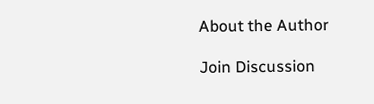About the Author

Join Discussion